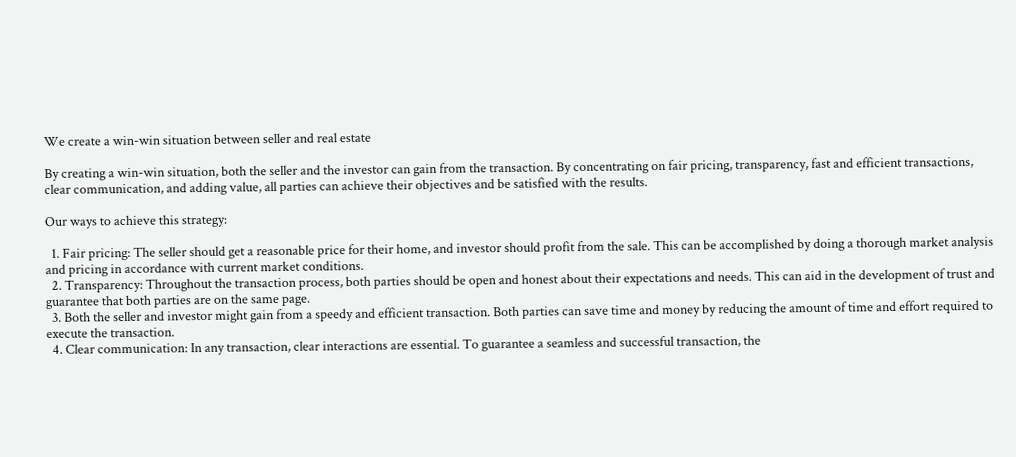We create a win-win situation between seller and real estate

By creating a win-win situation, both the seller and the investor can gain from the transaction. By concentrating on fair pricing, transparency, fast and efficient transactions, clear communication, and adding value, all parties can achieve their objectives and be satisfied with the results.

Our ways to achieve this strategy:

  1. Fair pricing: The seller should get a reasonable price for their home, and investor should profit from the sale. This can be accomplished by doing a thorough market analysis and pricing in accordance with current market conditions.
  2. Transparency: Throughout the transaction process, both parties should be open and honest about their expectations and needs. This can aid in the development of trust and guarantee that both parties are on the same page.
  3. Both the seller and investor might gain from a speedy and efficient transaction. Both parties can save time and money by reducing the amount of time and effort required to execute the transaction.
  4. Clear communication: In any transaction, clear interactions are essential. To guarantee a seamless and successful transaction, the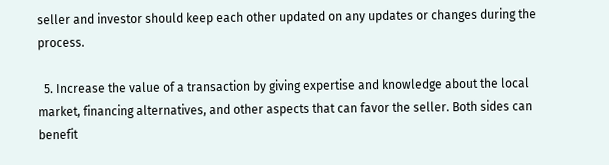seller and investor should keep each other updated on any updates or changes during the process.

  5. Increase the value of a transaction by giving expertise and knowledge about the local market, financing alternatives, and other aspects that can favor the seller. Both sides can benefit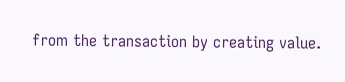from the transaction by creating value.